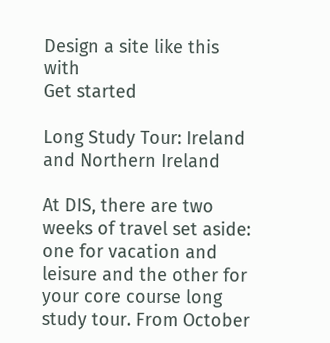Design a site like this with
Get started

Long Study Tour: Ireland and Northern Ireland

At DIS, there are two weeks of travel set aside: one for vacation and leisure and the other for your core course long study tour. From October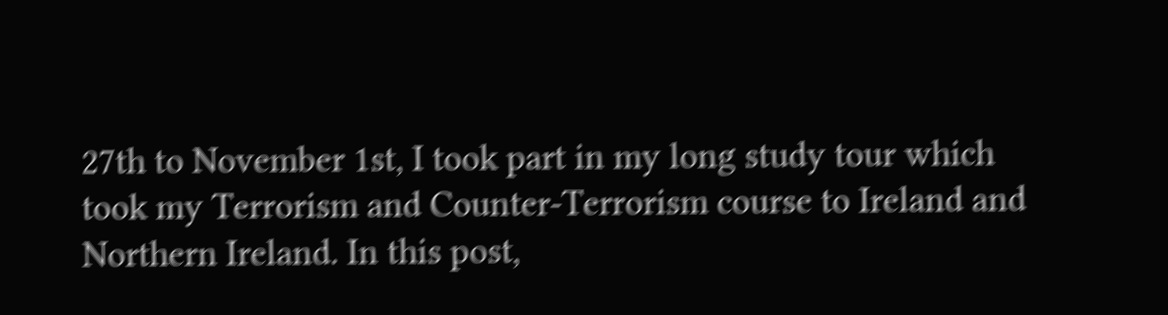27th to November 1st, I took part in my long study tour which took my Terrorism and Counter-Terrorism course to Ireland and Northern Ireland. In this post,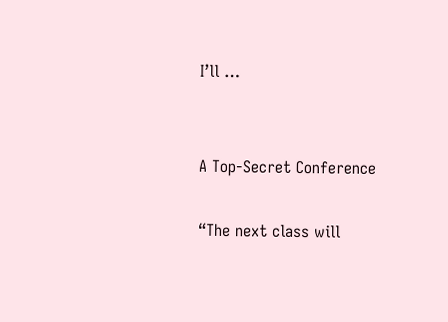I’ll …


A Top-Secret Conference

“The next class will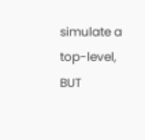simulate a top-level, BUT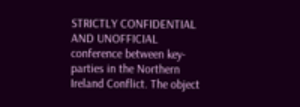STRICTLY CONFIDENTIAL AND UNOFFICIAL conference between key-parties in the Northern Ireland Conflict. The object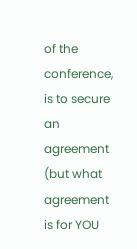of the conference, is to secure an agreement (but what agreement is for YOU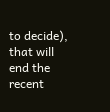to decide), that will end the recent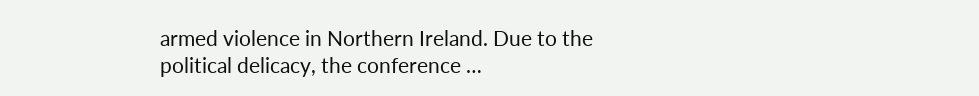armed violence in Northern Ireland. Due to the political delicacy, the conference …